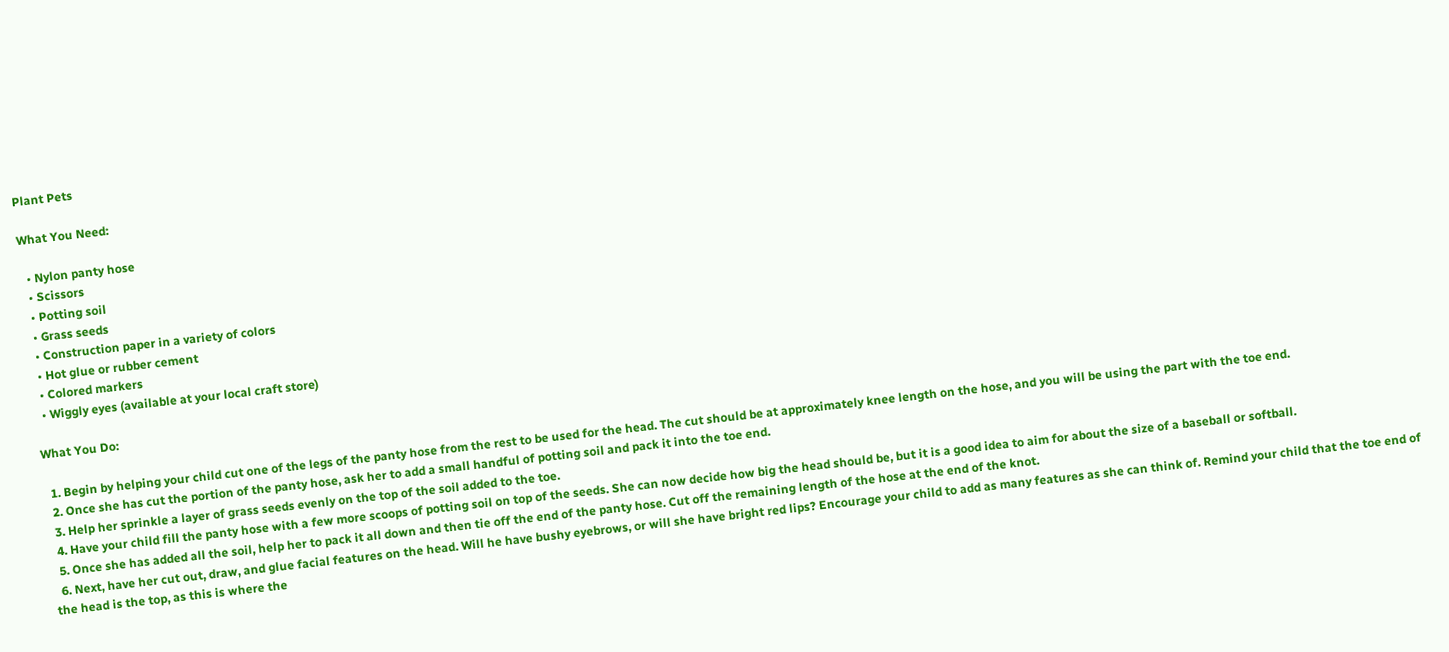Plant Pets

What You Need:

  • Nylon panty hose
  • Scissors
  • Potting soil
  • Grass seeds
  • Construction paper in a variety of colors
  • Hot glue or rubber cement
  • Colored markers
  • Wiggly eyes (available at your local craft store)

What You Do:

  1. Begin by helping your child cut one of the legs of the panty hose from the rest to be used for the head. The cut should be at approximately knee length on the hose, and you will be using the part with the toe end.
  2. Once she has cut the portion of the panty hose, ask her to add a small handful of potting soil and pack it into the toe end.
  3. Help her sprinkle a layer of grass seeds evenly on the top of the soil added to the toe.
  4. Have your child fill the panty hose with a few more scoops of potting soil on top of the seeds. She can now decide how big the head should be, but it is a good idea to aim for about the size of a baseball or softball.
  5. Once she has added all the soil, help her to pack it all down and then tie off the end of the panty hose. Cut off the remaining length of the hose at the end of the knot.
  6. Next, have her cut out, draw, and glue facial features on the head. Will he have bushy eyebrows, or will she have bright red lips? Encourage your child to add as many features as she can think of. Remind your child that the toe end of the head is the top, as this is where the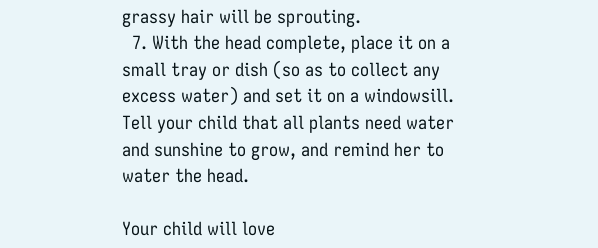grassy hair will be sprouting.
  7. With the head complete, place it on a small tray or dish (so as to collect any excess water) and set it on a windowsill. Tell your child that all plants need water and sunshine to grow, and remind her to water the head.

Your child will love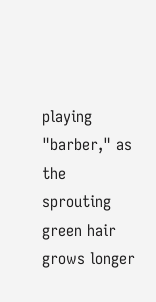playing "barber," as the sprouting green hair grows longer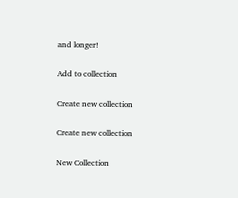and longer!

Add to collection

Create new collection

Create new collection

New Collection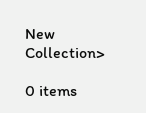New Collection>

0 items